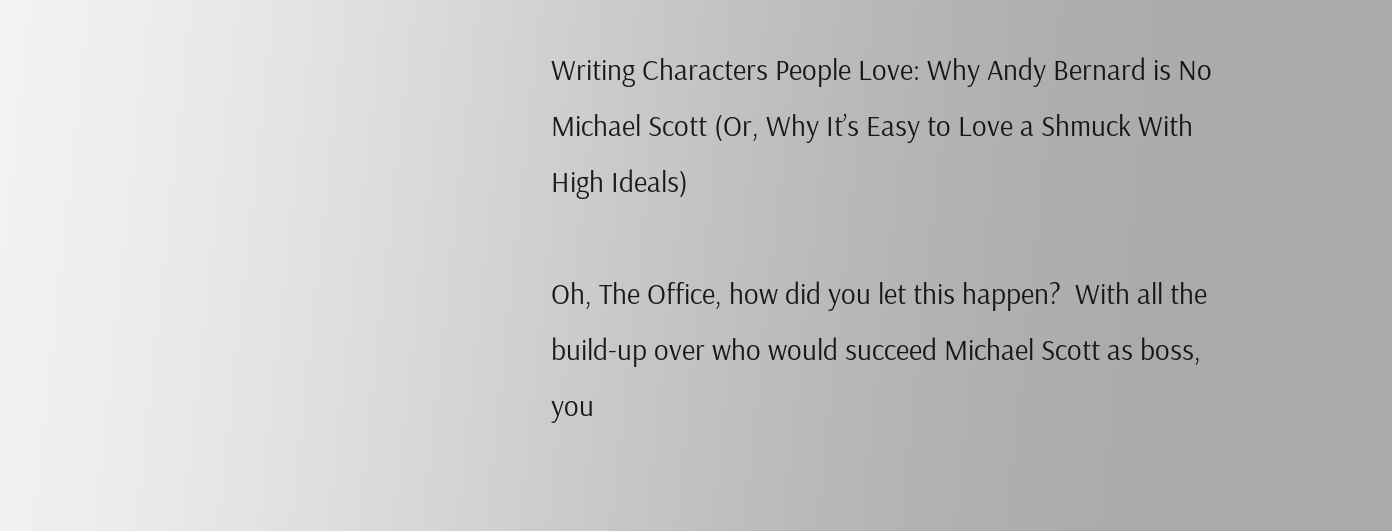Writing Characters People Love: Why Andy Bernard is No Michael Scott (Or, Why It’s Easy to Love a Shmuck With High Ideals)

Oh, The Office, how did you let this happen?  With all the build-up over who would succeed Michael Scott as boss, you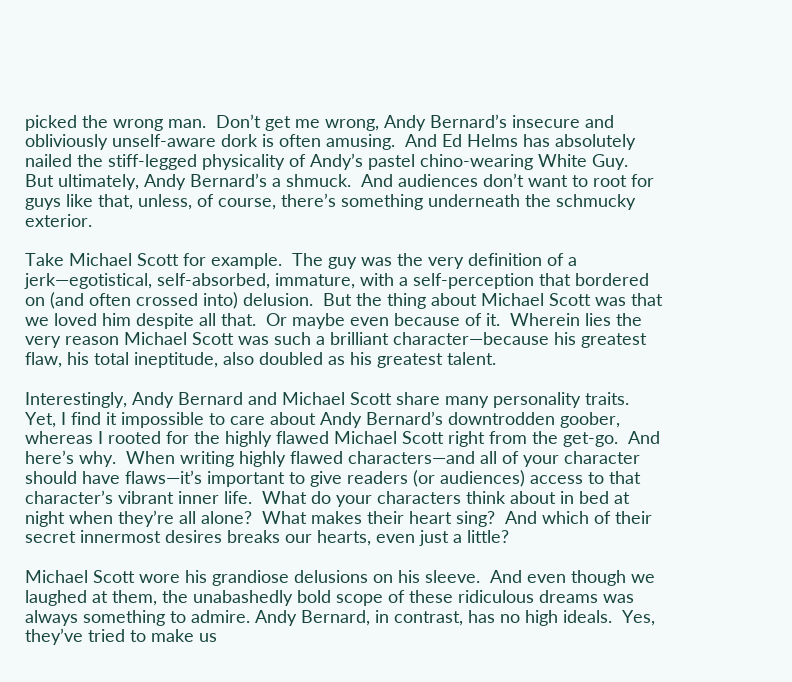picked the wrong man.  Don’t get me wrong, Andy Bernard’s insecure and obliviously unself-aware dork is often amusing.  And Ed Helms has absolutely nailed the stiff-legged physicality of Andy’s pastel chino-wearing White Guy.  But ultimately, Andy Bernard’s a shmuck.  And audiences don’t want to root for guys like that, unless, of course, there’s something underneath the schmucky exterior.

Take Michael Scott for example.  The guy was the very definition of a jerk—egotistical, self-absorbed, immature, with a self-perception that bordered on (and often crossed into) delusion.  But the thing about Michael Scott was that we loved him despite all that.  Or maybe even because of it.  Wherein lies the very reason Michael Scott was such a brilliant character—because his greatest flaw, his total ineptitude, also doubled as his greatest talent.

Interestingly, Andy Bernard and Michael Scott share many personality traits.  Yet, I find it impossible to care about Andy Bernard’s downtrodden goober, whereas I rooted for the highly flawed Michael Scott right from the get-go.  And here’s why.  When writing highly flawed characters—and all of your character should have flaws—it’s important to give readers (or audiences) access to that character’s vibrant inner life.  What do your characters think about in bed at night when they’re all alone?  What makes their heart sing?  And which of their secret innermost desires breaks our hearts, even just a little?

Michael Scott wore his grandiose delusions on his sleeve.  And even though we laughed at them, the unabashedly bold scope of these ridiculous dreams was always something to admire. Andy Bernard, in contrast, has no high ideals.  Yes, they’ve tried to make us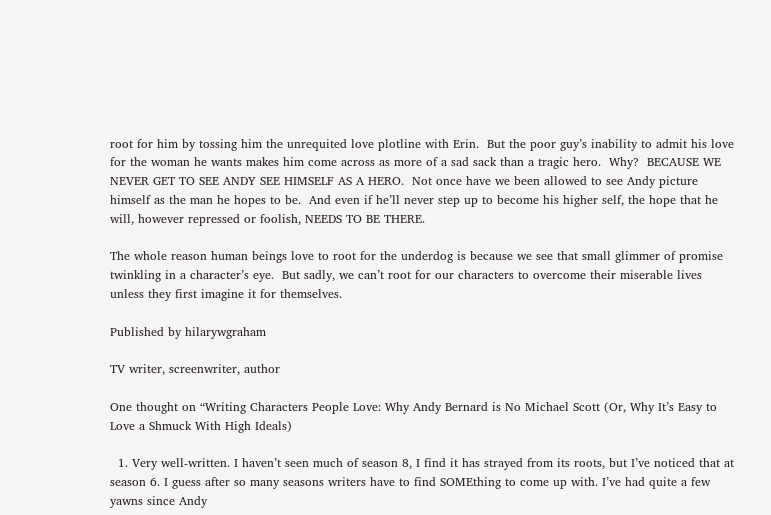root for him by tossing him the unrequited love plotline with Erin.  But the poor guy’s inability to admit his love for the woman he wants makes him come across as more of a sad sack than a tragic hero.  Why?  BECAUSE WE NEVER GET TO SEE ANDY SEE HIMSELF AS A HERO.  Not once have we been allowed to see Andy picture himself as the man he hopes to be.  And even if he’ll never step up to become his higher self, the hope that he will, however repressed or foolish, NEEDS TO BE THERE.

The whole reason human beings love to root for the underdog is because we see that small glimmer of promise twinkling in a character’s eye.  But sadly, we can’t root for our characters to overcome their miserable lives unless they first imagine it for themselves.

Published by hilarywgraham

TV writer, screenwriter, author

One thought on “Writing Characters People Love: Why Andy Bernard is No Michael Scott (Or, Why It’s Easy to Love a Shmuck With High Ideals)

  1. Very well-written. I haven’t seen much of season 8, I find it has strayed from its roots, but I’ve noticed that at season 6. I guess after so many seasons writers have to find SOMEthing to come up with. I’ve had quite a few yawns since Andy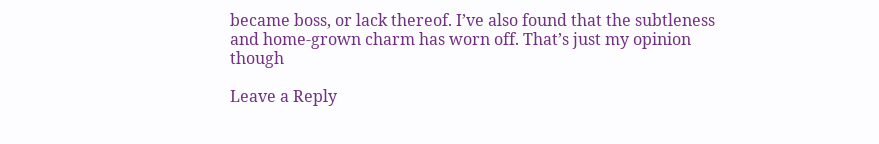became boss, or lack thereof. I’ve also found that the subtleness and home-grown charm has worn off. That’s just my opinion though

Leave a Reply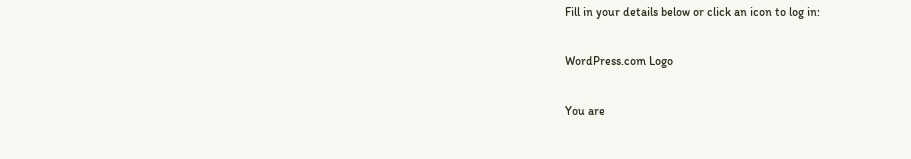Fill in your details below or click an icon to log in:

WordPress.com Logo

You are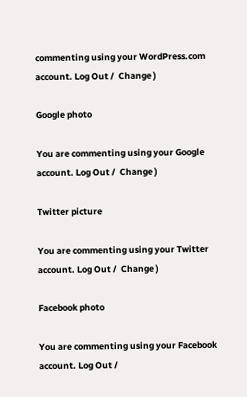commenting using your WordPress.com account. Log Out /  Change )

Google photo

You are commenting using your Google account. Log Out /  Change )

Twitter picture

You are commenting using your Twitter account. Log Out /  Change )

Facebook photo

You are commenting using your Facebook account. Log Out /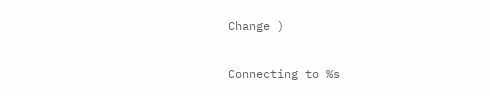Change )

Connecting to %s